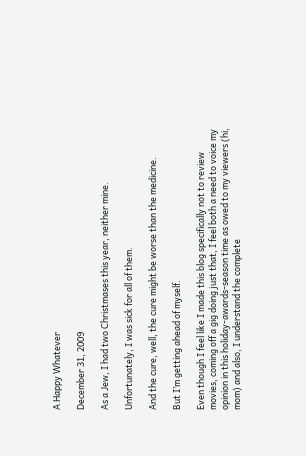A Happy Whatever

December 31, 2009

As a Jew, I had two Christmases this year, neither mine.

Unfortunately, I was sick for all of them.

And the cure, well, the cure might be worse than the medicine.

But I’m getting ahead of myself.

Even though I feel like I made this blog specifically not to review movies, coming off a gig doing just that, I feel both a need to voice my opinion in this holiday-awards-season time as owed to my viewers (hi, mom) and also, I understand the complete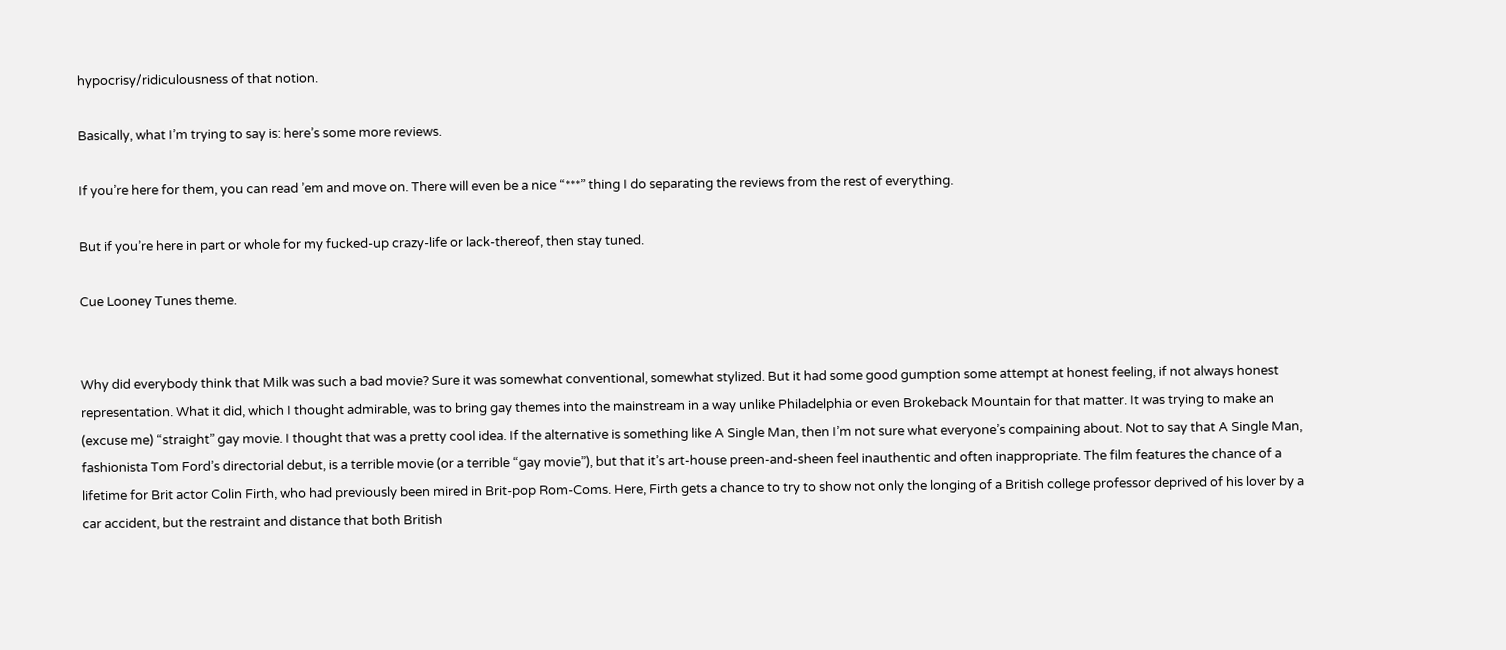hypocrisy/ridiculousness of that notion.

Basically, what I’m trying to say is: here’s some more reviews.

If you’re here for them, you can read ’em and move on. There will even be a nice “***” thing I do separating the reviews from the rest of everything.

But if you’re here in part or whole for my fucked-up crazy-life or lack-thereof, then stay tuned.

Cue Looney Tunes theme.


Why did everybody think that Milk was such a bad movie? Sure it was somewhat conventional, somewhat stylized. But it had some good gumption some attempt at honest feeling, if not always honest representation. What it did, which I thought admirable, was to bring gay themes into the mainstream in a way unlike Philadelphia or even Brokeback Mountain for that matter. It was trying to make an (excuse me) “straight” gay movie. I thought that was a pretty cool idea. If the alternative is something like A Single Man, then I’m not sure what everyone’s compaining about. Not to say that A Single Man, fashionista Tom Ford’s directorial debut, is a terrible movie (or a terrible “gay movie”), but that it’s art-house preen-and-sheen feel inauthentic and often inappropriate. The film features the chance of a lifetime for Brit actor Colin Firth, who had previously been mired in Brit-pop Rom-Coms. Here, Firth gets a chance to try to show not only the longing of a British college professor deprived of his lover by a car accident, but the restraint and distance that both British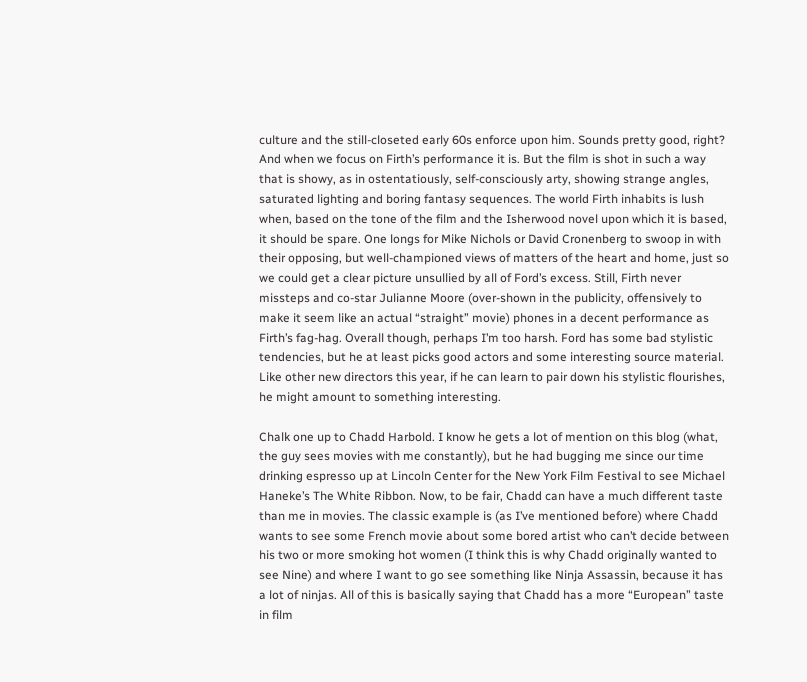culture and the still-closeted early 60s enforce upon him. Sounds pretty good, right? And when we focus on Firth’s performance it is. But the film is shot in such a way that is showy, as in ostentatiously, self-consciously arty, showing strange angles, saturated lighting and boring fantasy sequences. The world Firth inhabits is lush when, based on the tone of the film and the Isherwood novel upon which it is based, it should be spare. One longs for Mike Nichols or David Cronenberg to swoop in with their opposing, but well-championed views of matters of the heart and home, just so we could get a clear picture unsullied by all of Ford’s excess. Still, Firth never missteps and co-star Julianne Moore (over-shown in the publicity, offensively to make it seem like an actual “straight” movie) phones in a decent performance as Firth’s fag-hag. Overall though, perhaps I’m too harsh. Ford has some bad stylistic tendencies, but he at least picks good actors and some interesting source material. Like other new directors this year, if he can learn to pair down his stylistic flourishes, he might amount to something interesting.

Chalk one up to Chadd Harbold. I know he gets a lot of mention on this blog (what, the guy sees movies with me constantly), but he had bugging me since our time drinking espresso up at Lincoln Center for the New York Film Festival to see Michael Haneke’s The White Ribbon. Now, to be fair, Chadd can have a much different taste than me in movies. The classic example is (as I’ve mentioned before) where Chadd wants to see some French movie about some bored artist who can’t decide between his two or more smoking hot women (I think this is why Chadd originally wanted to see Nine) and where I want to go see something like Ninja Assassin, because it has a lot of ninjas. All of this is basically saying that Chadd has a more “European” taste in film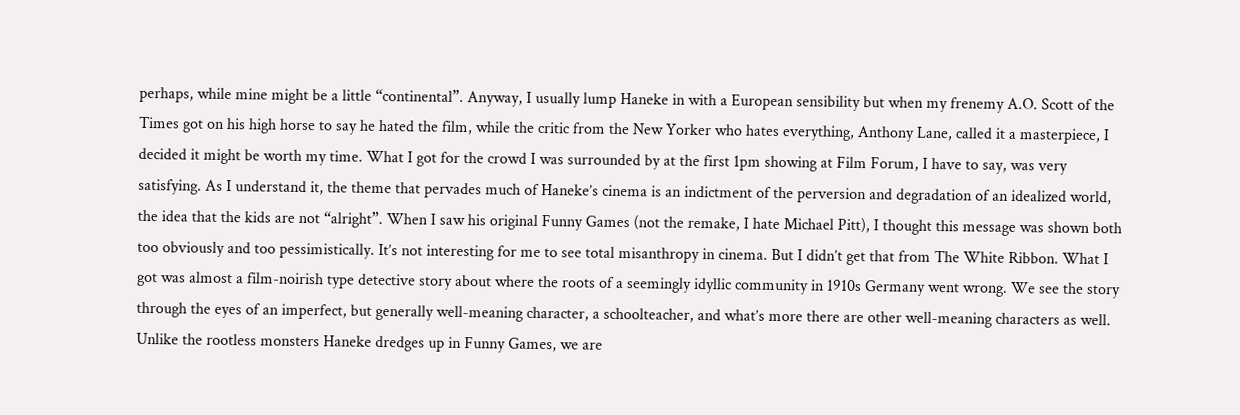perhaps, while mine might be a little “continental”. Anyway, I usually lump Haneke in with a European sensibility but when my frenemy A.O. Scott of the Times got on his high horse to say he hated the film, while the critic from the New Yorker who hates everything, Anthony Lane, called it a masterpiece, I decided it might be worth my time. What I got for the crowd I was surrounded by at the first 1pm showing at Film Forum, I have to say, was very satisfying. As I understand it, the theme that pervades much of Haneke’s cinema is an indictment of the perversion and degradation of an idealized world, the idea that the kids are not “alright”. When I saw his original Funny Games (not the remake, I hate Michael Pitt), I thought this message was shown both too obviously and too pessimistically. It’s not interesting for me to see total misanthropy in cinema. But I didn’t get that from The White Ribbon. What I got was almost a film-noirish type detective story about where the roots of a seemingly idyllic community in 1910s Germany went wrong. We see the story through the eyes of an imperfect, but generally well-meaning character, a schoolteacher, and what’s more there are other well-meaning characters as well. Unlike the rootless monsters Haneke dredges up in Funny Games, we are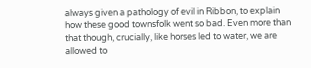always given a pathology of evil in Ribbon, to explain how these good townsfolk went so bad. Even more than that though, crucially, like horses led to water, we are allowed to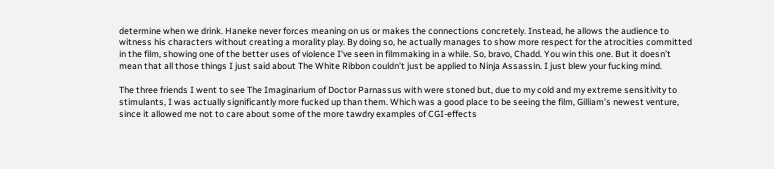determine when we drink. Haneke never forces meaning on us or makes the connections concretely. Instead, he allows the audience to witness his characters without creating a morality play. By doing so, he actually manages to show more respect for the atrocities committed in the film, showing one of the better uses of violence I’ve seen in filmmaking in a while. So, bravo, Chadd. You win this one. But it doesn’t mean that all those things I just said about The White Ribbon couldn’t just be applied to Ninja Assassin. I just blew your fucking mind.

The three friends I went to see The Imaginarium of Doctor Parnassus with were stoned but, due to my cold and my extreme sensitivity to stimulants, I was actually significantly more fucked up than them. Which was a good place to be seeing the film, Gilliam’s newest venture, since it allowed me not to care about some of the more tawdry examples of CGI-effects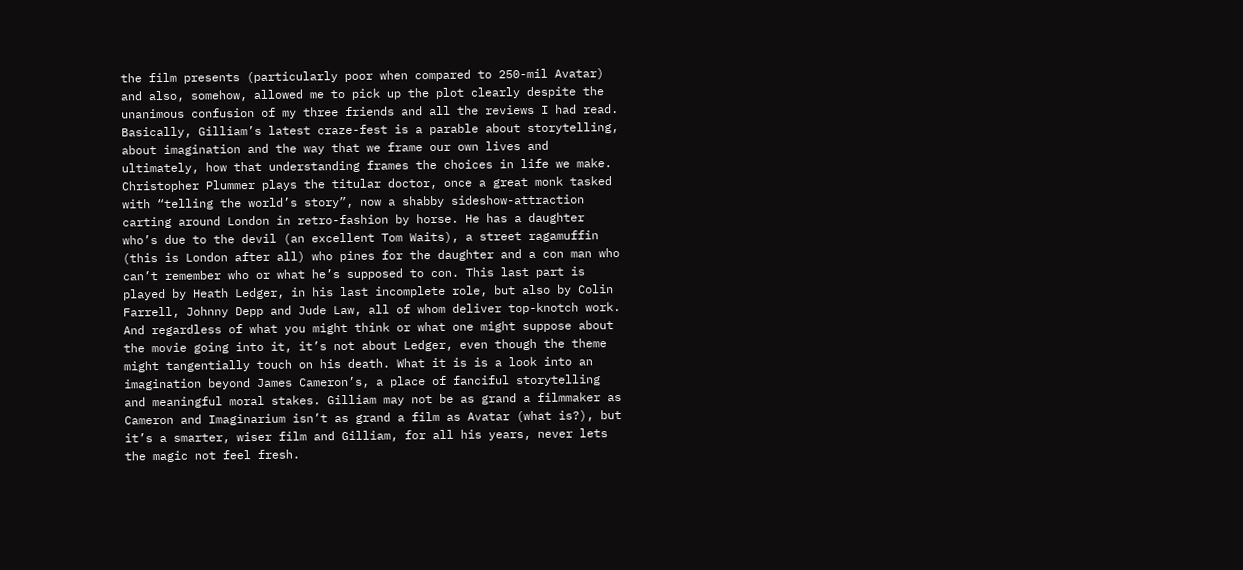the film presents (particularly poor when compared to 250-mil Avatar) and also, somehow, allowed me to pick up the plot clearly despite the unanimous confusion of my three friends and all the reviews I had read. Basically, Gilliam’s latest craze-fest is a parable about storytelling, about imagination and the way that we frame our own lives and ultimately, how that understanding frames the choices in life we make. Christopher Plummer plays the titular doctor, once a great monk tasked with “telling the world’s story”, now a shabby sideshow-attraction carting around London in retro-fashion by horse. He has a daughter who’s due to the devil (an excellent Tom Waits), a street ragamuffin (this is London after all) who pines for the daughter and a con man who can’t remember who or what he’s supposed to con. This last part is played by Heath Ledger, in his last incomplete role, but also by Colin Farrell, Johnny Depp and Jude Law, all of whom deliver top-knotch work. And regardless of what you might think or what one might suppose about the movie going into it, it’s not about Ledger, even though the theme might tangentially touch on his death. What it is is a look into an imagination beyond James Cameron’s, a place of fanciful storytelling and meaningful moral stakes. Gilliam may not be as grand a filmmaker as Cameron and Imaginarium isn’t as grand a film as Avatar (what is?), but it’s a smarter, wiser film and Gilliam, for all his years, never lets the magic not feel fresh.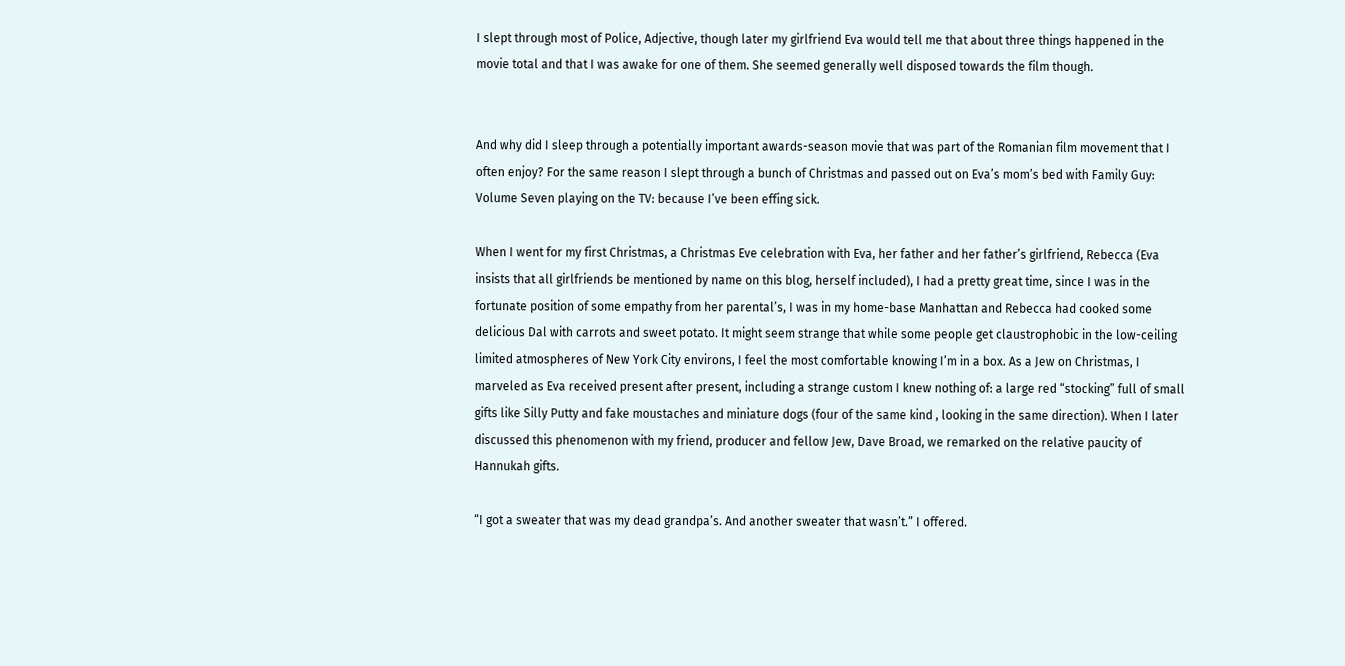I slept through most of Police, Adjective, though later my girlfriend Eva would tell me that about three things happened in the movie total and that I was awake for one of them. She seemed generally well disposed towards the film though.


And why did I sleep through a potentially important awards-season movie that was part of the Romanian film movement that I often enjoy? For the same reason I slept through a bunch of Christmas and passed out on Eva’s mom’s bed with Family Guy: Volume Seven playing on the TV: because I’ve been effing sick.

When I went for my first Christmas, a Christmas Eve celebration with Eva, her father and her father’s girlfriend, Rebecca (Eva insists that all girlfriends be mentioned by name on this blog, herself included), I had a pretty great time, since I was in the fortunate position of some empathy from her parental’s, I was in my home-base Manhattan and Rebecca had cooked some delicious Dal with carrots and sweet potato. It might seem strange that while some people get claustrophobic in the low-ceiling limited atmospheres of New York City environs, I feel the most comfortable knowing I’m in a box. As a Jew on Christmas, I marveled as Eva received present after present, including a strange custom I knew nothing of: a large red “stocking” full of small gifts like Silly Putty and fake moustaches and miniature dogs (four of the same kind , looking in the same direction). When I later discussed this phenomenon with my friend, producer and fellow Jew, Dave Broad, we remarked on the relative paucity of Hannukah gifts.

“I got a sweater that was my dead grandpa’s. And another sweater that wasn’t.” I offered.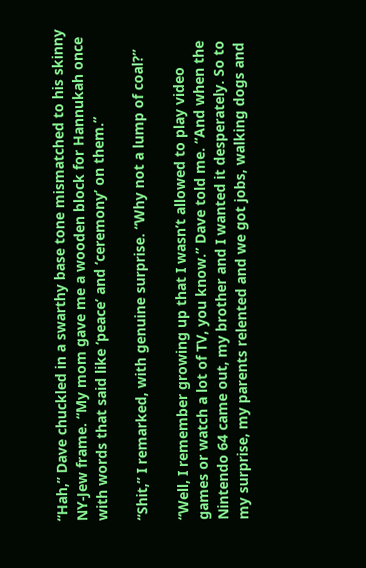“Hah,” Dave chuckled in a swarthy base tone mismatched to his skinny NY-Jew frame. “My mom gave me a wooden block for Hannukah once with words that said like ‘peace’ and ‘ceremony’ on them.”

“Shit,” I remarked, with genuine surprise. “Why not a lump of coal?”

“Well, I remember growing up that I wasn’t allowed to play video games or watch a lot of TV, you know.” Dave told me. “And when the Nintendo 64 came out, my brother and I wanted it desperately. So to my surprise, my parents relented and we got jobs, walking dogs and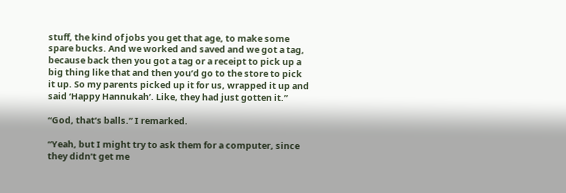stuff, the kind of jobs you get that age, to make some spare bucks. And we worked and saved and we got a tag, because back then you got a tag or a receipt to pick up a big thing like that and then you’d go to the store to pick it up. So my parents picked up it for us, wrapped it up and said ‘Happy Hannukah’. Like, they had just gotten it.”

“God, that’s balls.” I remarked.

“Yeah, but I might try to ask them for a computer, since they didn’t get me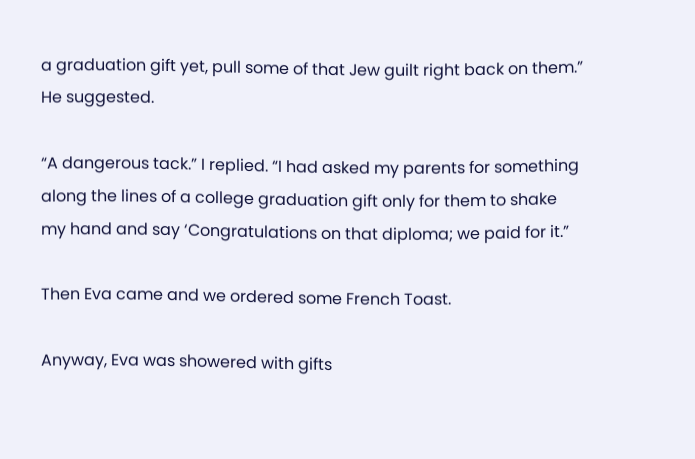a graduation gift yet, pull some of that Jew guilt right back on them.” He suggested.

“A dangerous tack.” I replied. “I had asked my parents for something along the lines of a college graduation gift only for them to shake my hand and say ‘Congratulations on that diploma; we paid for it.”

Then Eva came and we ordered some French Toast.

Anyway, Eva was showered with gifts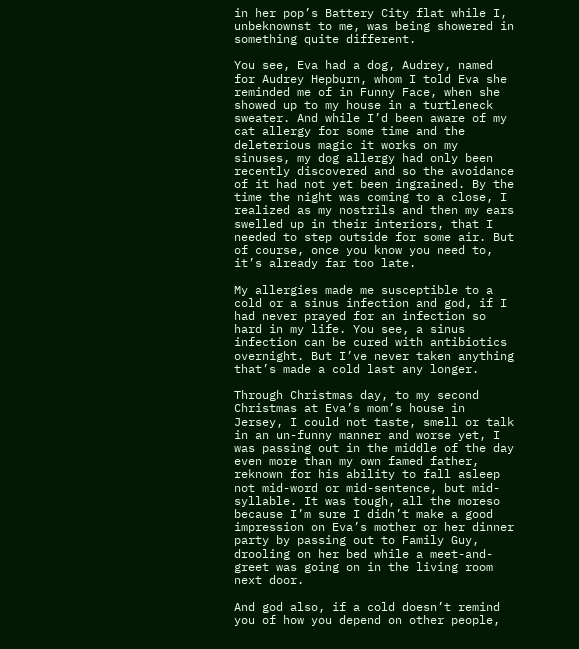in her pop’s Battery City flat while I, unbeknownst to me, was being showered in something quite different.

You see, Eva had a dog, Audrey, named for Audrey Hepburn, whom I told Eva she reminded me of in Funny Face, when she showed up to my house in a turtleneck sweater. And while I’d been aware of my cat allergy for some time and the deleterious magic it works on my sinuses, my dog allergy had only been recently discovered and so the avoidance of it had not yet been ingrained. By the time the night was coming to a close, I realized as my nostrils and then my ears swelled up in their interiors, that I needed to step outside for some air. But of course, once you know you need to, it’s already far too late.

My allergies made me susceptible to a cold or a sinus infection and god, if I had never prayed for an infection so hard in my life. You see, a sinus infection can be cured with antibiotics overnight. But I’ve never taken anything that’s made a cold last any longer.

Through Christmas day, to my second Christmas at Eva’s mom’s house in Jersey, I could not taste, smell or talk in an un-funny manner and worse yet, I was passing out in the middle of the day even more than my own famed father, reknown for his ability to fall asleep not mid-word or mid-sentence, but mid-syllable. It was tough, all the moreso because I’m sure I didn’t make a good impression on Eva’s mother or her dinner party by passing out to Family Guy, drooling on her bed while a meet-and-greet was going on in the living room next door.

And god also, if a cold doesn’t remind you of how you depend on other people,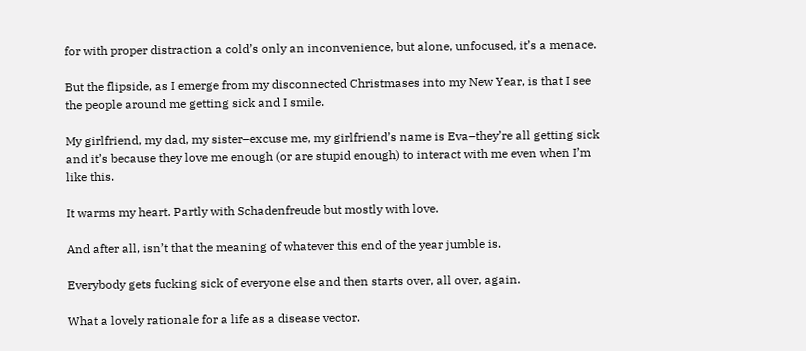for with proper distraction a cold’s only an inconvenience, but alone, unfocused, it’s a menace.

But the flipside, as I emerge from my disconnected Christmases into my New Year, is that I see the people around me getting sick and I smile.

My girlfriend, my dad, my sister–excuse me, my girlfriend’s name is Eva–they’re all getting sick and it’s because they love me enough (or are stupid enough) to interact with me even when I’m like this.

It warms my heart. Partly with Schadenfreude but mostly with love.

And after all, isn’t that the meaning of whatever this end of the year jumble is.

Everybody gets fucking sick of everyone else and then starts over, all over, again.

What a lovely rationale for a life as a disease vector.